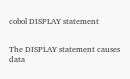cobol DISPLAY statement


The DISPLAY statement causes data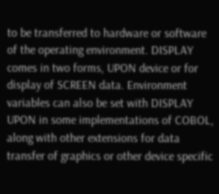to be transferred to hardware or software of the operating environment. DISPLAY comes in two forms, UPON device or for display of SCREEN data. Environment variables can also be set with DISPLAY UPON in some implementations of COBOL, along with other extensions for data transfer of graphics or other device specific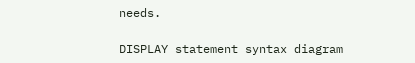needs.

DISPLAY statement syntax diagram